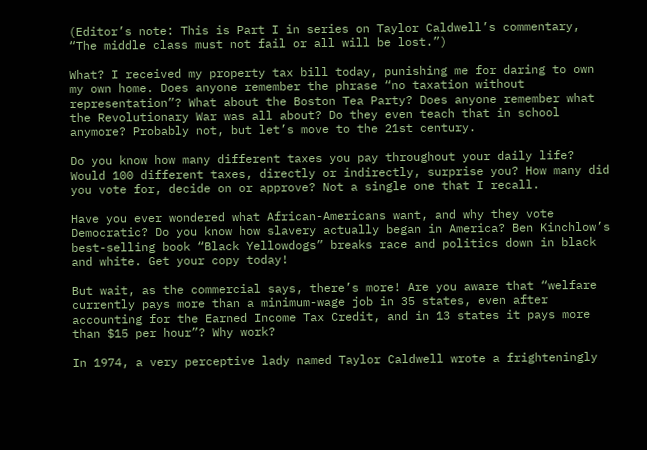(Editor’s note: This is Part I in series on Taylor Caldwell’s commentary, “The middle class must not fail or all will be lost.”)

What? I received my property tax bill today, punishing me for daring to own my own home. Does anyone remember the phrase “no taxation without representation”? What about the Boston Tea Party? Does anyone remember what the Revolutionary War was all about? Do they even teach that in school anymore? Probably not, but let’s move to the 21st century.

Do you know how many different taxes you pay throughout your daily life? Would 100 different taxes, directly or indirectly, surprise you? How many did you vote for, decide on or approve? Not a single one that I recall.

Have you ever wondered what African-Americans want, and why they vote Democratic? Do you know how slavery actually began in America? Ben Kinchlow’s best-selling book “Black Yellowdogs” breaks race and politics down in black and white. Get your copy today!

But wait, as the commercial says, there’s more! Are you aware that “welfare currently pays more than a minimum-wage job in 35 states, even after accounting for the Earned Income Tax Credit, and in 13 states it pays more than $15 per hour”? Why work?

In 1974, a very perceptive lady named Taylor Caldwell wrote a frighteningly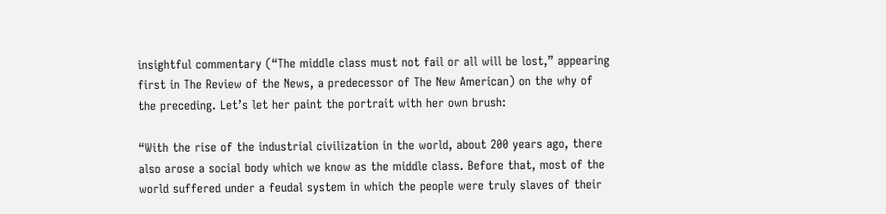insightful commentary (“The middle class must not fail or all will be lost,” appearing first in The Review of the News, a predecessor of The New American) on the why of the preceding. Let’s let her paint the portrait with her own brush:

“With the rise of the industrial civilization in the world, about 200 years ago, there also arose a social body which we know as the middle class. Before that, most of the world suffered under a feudal system in which the people were truly slaves of their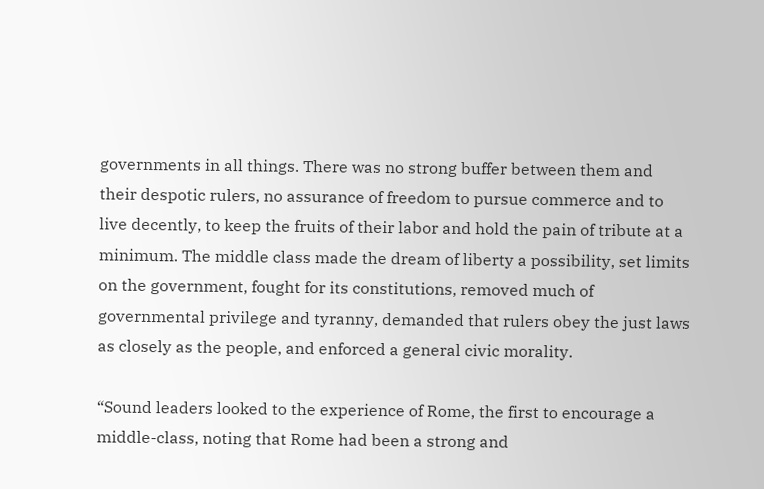governments in all things. There was no strong buffer between them and their despotic rulers, no assurance of freedom to pursue commerce and to live decently, to keep the fruits of their labor and hold the pain of tribute at a minimum. The middle class made the dream of liberty a possibility, set limits on the government, fought for its constitutions, removed much of governmental privilege and tyranny, demanded that rulers obey the just laws as closely as the people, and enforced a general civic morality.

“Sound leaders looked to the experience of Rome, the first to encourage a middle-class, noting that Rome had been a strong and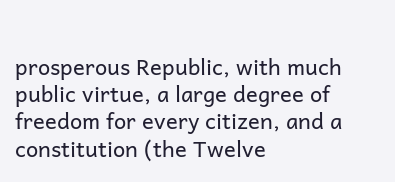prosperous Republic, with much public virtue, a large degree of freedom for every citizen, and a constitution (the Twelve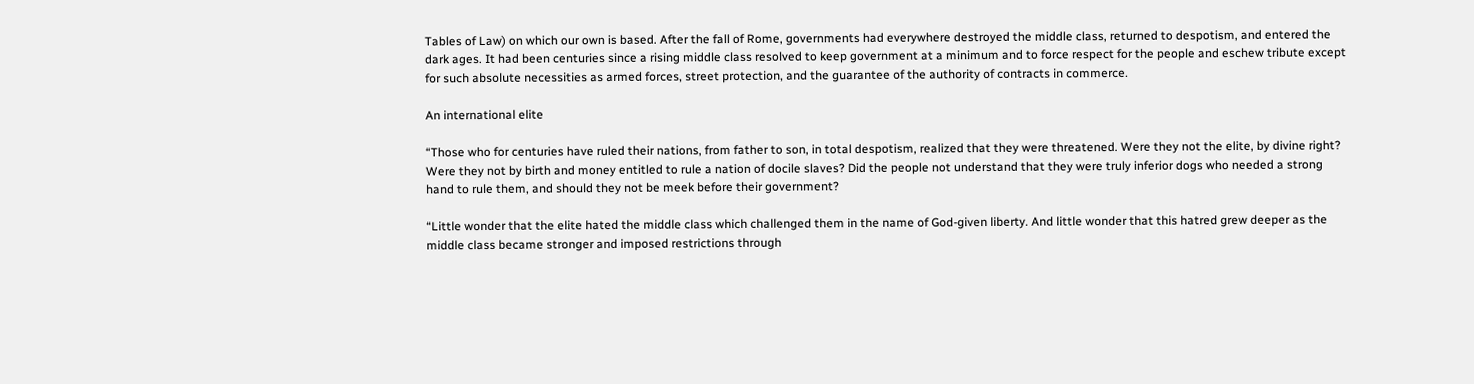Tables of Law) on which our own is based. After the fall of Rome, governments had everywhere destroyed the middle class, returned to despotism, and entered the dark ages. It had been centuries since a rising middle class resolved to keep government at a minimum and to force respect for the people and eschew tribute except for such absolute necessities as armed forces, street protection, and the guarantee of the authority of contracts in commerce.

An international elite

“Those who for centuries have ruled their nations, from father to son, in total despotism, realized that they were threatened. Were they not the elite, by divine right? Were they not by birth and money entitled to rule a nation of docile slaves? Did the people not understand that they were truly inferior dogs who needed a strong hand to rule them, and should they not be meek before their government?

“Little wonder that the elite hated the middle class which challenged them in the name of God-given liberty. And little wonder that this hatred grew deeper as the middle class became stronger and imposed restrictions through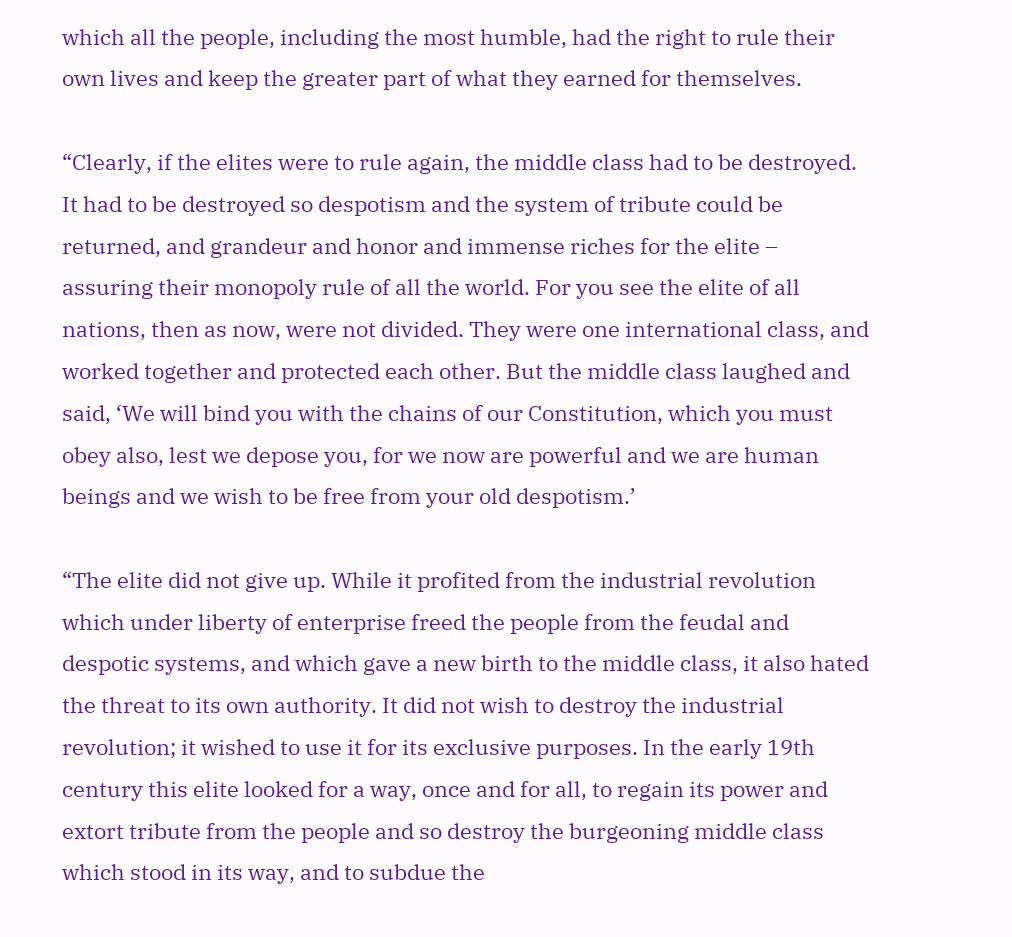which all the people, including the most humble, had the right to rule their own lives and keep the greater part of what they earned for themselves.

“Clearly, if the elites were to rule again, the middle class had to be destroyed. It had to be destroyed so despotism and the system of tribute could be returned, and grandeur and honor and immense riches for the elite – assuring their monopoly rule of all the world. For you see the elite of all nations, then as now, were not divided. They were one international class, and worked together and protected each other. But the middle class laughed and said, ‘We will bind you with the chains of our Constitution, which you must obey also, lest we depose you, for we now are powerful and we are human beings and we wish to be free from your old despotism.’

“The elite did not give up. While it profited from the industrial revolution which under liberty of enterprise freed the people from the feudal and despotic systems, and which gave a new birth to the middle class, it also hated the threat to its own authority. It did not wish to destroy the industrial revolution; it wished to use it for its exclusive purposes. In the early 19th century this elite looked for a way, once and for all, to regain its power and extort tribute from the people and so destroy the burgeoning middle class which stood in its way, and to subdue the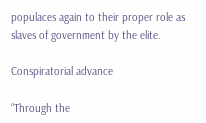populaces again to their proper role as slaves of government by the elite.

Conspiratorial advance

“Through the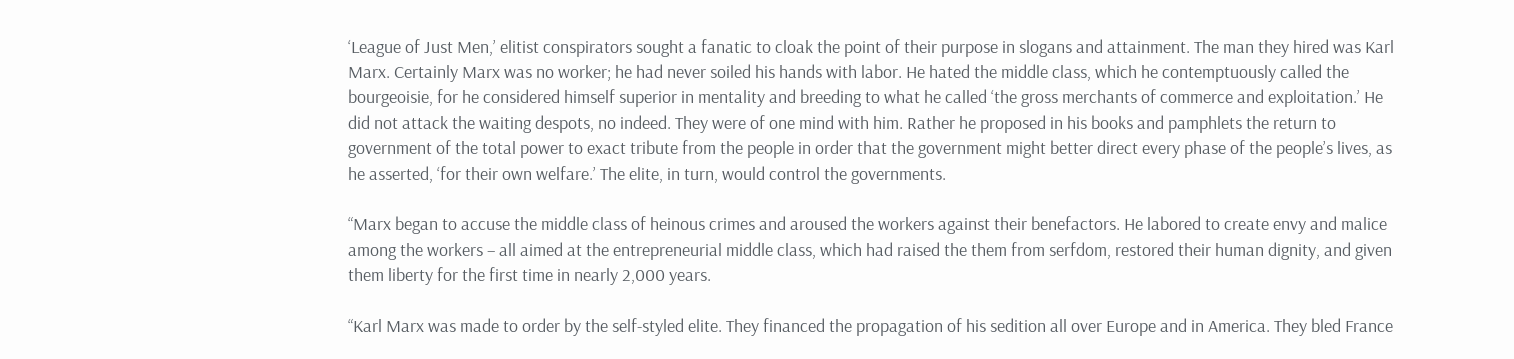‘League of Just Men,’ elitist conspirators sought a fanatic to cloak the point of their purpose in slogans and attainment. The man they hired was Karl Marx. Certainly Marx was no worker; he had never soiled his hands with labor. He hated the middle class, which he contemptuously called the bourgeoisie, for he considered himself superior in mentality and breeding to what he called ‘the gross merchants of commerce and exploitation.’ He did not attack the waiting despots, no indeed. They were of one mind with him. Rather he proposed in his books and pamphlets the return to government of the total power to exact tribute from the people in order that the government might better direct every phase of the people’s lives, as he asserted, ‘for their own welfare.’ The elite, in turn, would control the governments.

“Marx began to accuse the middle class of heinous crimes and aroused the workers against their benefactors. He labored to create envy and malice among the workers – all aimed at the entrepreneurial middle class, which had raised the them from serfdom, restored their human dignity, and given them liberty for the first time in nearly 2,000 years.

“Karl Marx was made to order by the self-styled elite. They financed the propagation of his sedition all over Europe and in America. They bled France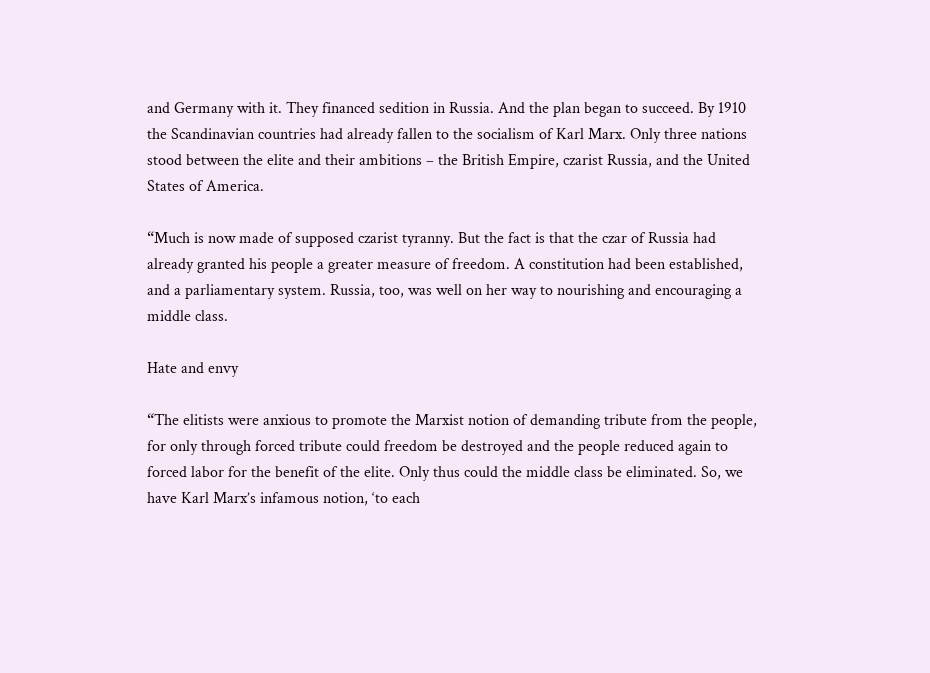and Germany with it. They financed sedition in Russia. And the plan began to succeed. By 1910 the Scandinavian countries had already fallen to the socialism of Karl Marx. Only three nations stood between the elite and their ambitions – the British Empire, czarist Russia, and the United States of America.

“Much is now made of supposed czarist tyranny. But the fact is that the czar of Russia had already granted his people a greater measure of freedom. A constitution had been established, and a parliamentary system. Russia, too, was well on her way to nourishing and encouraging a middle class.

Hate and envy

“The elitists were anxious to promote the Marxist notion of demanding tribute from the people, for only through forced tribute could freedom be destroyed and the people reduced again to forced labor for the benefit of the elite. Only thus could the middle class be eliminated. So, we have Karl Marx’s infamous notion, ‘to each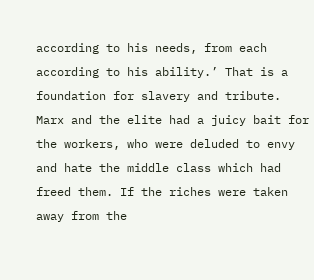according to his needs, from each according to his ability.’ That is a foundation for slavery and tribute. Marx and the elite had a juicy bait for the workers, who were deluded to envy and hate the middle class which had freed them. If the riches were taken away from the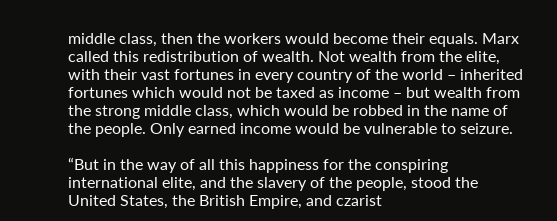middle class, then the workers would become their equals. Marx called this redistribution of wealth. Not wealth from the elite, with their vast fortunes in every country of the world – inherited fortunes which would not be taxed as income – but wealth from the strong middle class, which would be robbed in the name of the people. Only earned income would be vulnerable to seizure.

“But in the way of all this happiness for the conspiring international elite, and the slavery of the people, stood the United States, the British Empire, and czarist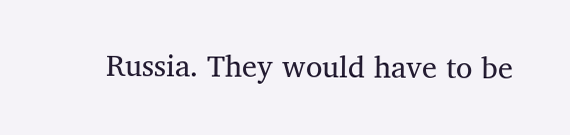Russia. They would have to be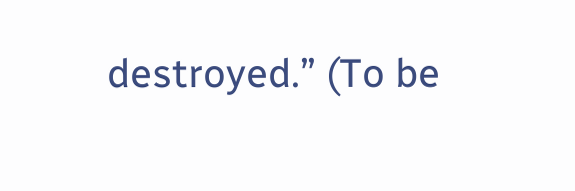destroyed.” (To be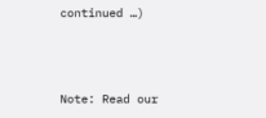continued …)



Note: Read our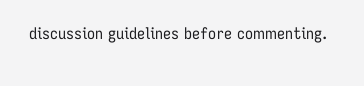discussion guidelines before commenting.